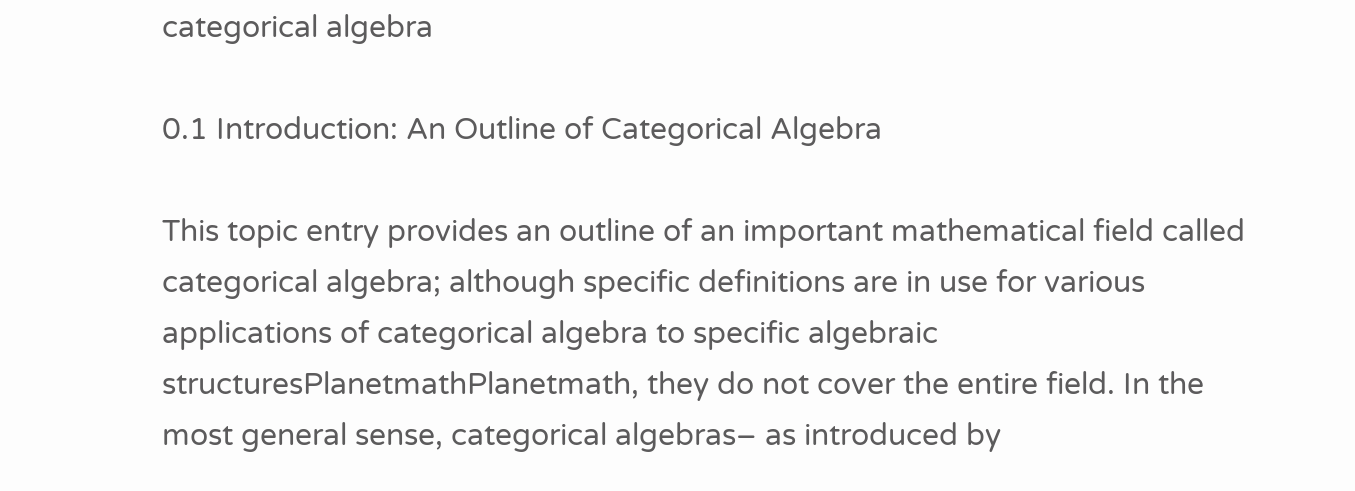categorical algebra

0.1 Introduction: An Outline of Categorical Algebra

This topic entry provides an outline of an important mathematical field called categorical algebra; although specific definitions are in use for various applications of categorical algebra to specific algebraic structuresPlanetmathPlanetmath, they do not cover the entire field. In the most general sense, categorical algebras– as introduced by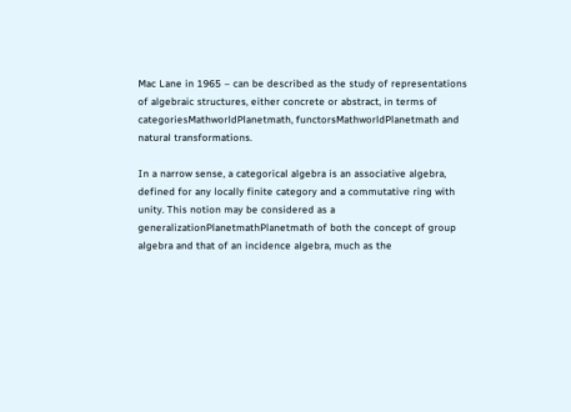Mac Lane in 1965 – can be described as the study of representations of algebraic structures, either concrete or abstract, in terms of categoriesMathworldPlanetmath, functorsMathworldPlanetmath and natural transformations.

In a narrow sense, a categorical algebra is an associative algebra, defined for any locally finite category and a commutative ring with unity. This notion may be considered as a generalizationPlanetmathPlanetmath of both the concept of group algebra and that of an incidence algebra, much as the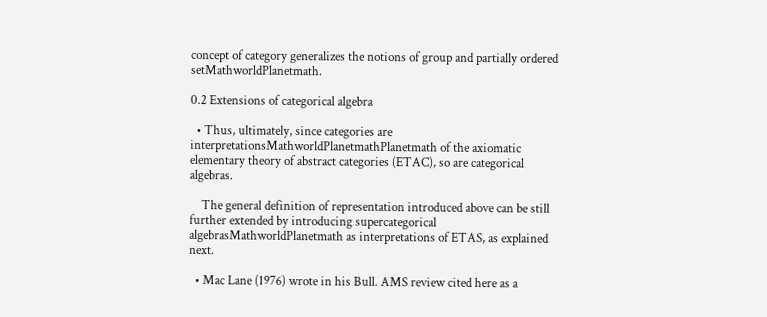concept of category generalizes the notions of group and partially ordered setMathworldPlanetmath.

0.2 Extensions of categorical algebra

  • Thus, ultimately, since categories are interpretationsMathworldPlanetmathPlanetmath of the axiomatic elementary theory of abstract categories (ETAC), so are categorical algebras.

    The general definition of representation introduced above can be still further extended by introducing supercategorical algebrasMathworldPlanetmath as interpretations of ETAS, as explained next.

  • Mac Lane (1976) wrote in his Bull. AMS review cited here as a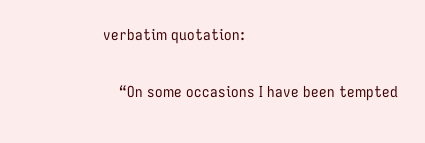verbatim quotation:

    “On some occasions I have been tempted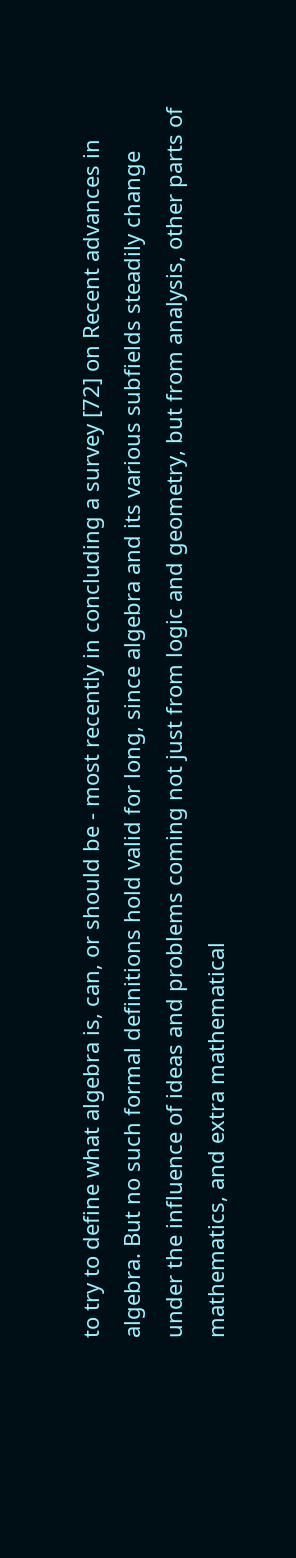to try to define what algebra is, can, or should be - most recently in concluding a survey [72] on Recent advances in algebra. But no such formal definitions hold valid for long, since algebra and its various subfields steadily change under the influence of ideas and problems coming not just from logic and geometry, but from analysis, other parts of mathematics, and extra mathematical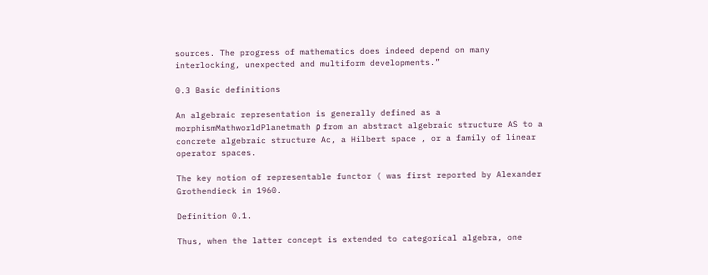sources. The progress of mathematics does indeed depend on many interlocking, unexpected and multiform developments.”

0.3 Basic definitions

An algebraic representation is generally defined as a morphismMathworldPlanetmath ρ from an abstract algebraic structure AS to a concrete algebraic structure Ac, a Hilbert space , or a family of linear operator spaces.

The key notion of representable functor ( was first reported by Alexander Grothendieck in 1960.

Definition 0.1.

Thus, when the latter concept is extended to categorical algebra, one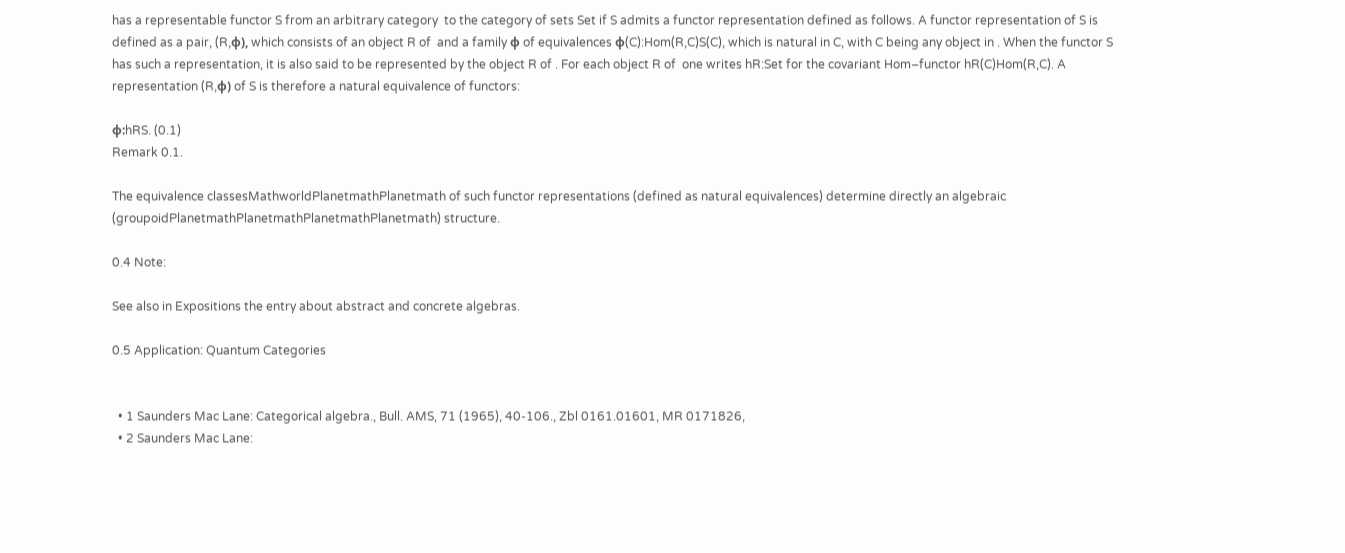has a representable functor S from an arbitrary category  to the category of sets Set if S admits a functor representation defined as follows. A functor representation of S is defined as a pair, (R,ϕ), which consists of an object R of  and a family ϕ of equivalences ϕ(C):Hom(R,C)S(C), which is natural in C, with C being any object in . When the functor S has such a representation, it is also said to be represented by the object R of . For each object R of  one writes hR:Set for the covariant Hom–functor hR(C)Hom(R,C). A representation (R,ϕ) of S is therefore a natural equivalence of functors:

ϕ:hRS. (0.1)
Remark 0.1.

The equivalence classesMathworldPlanetmathPlanetmath of such functor representations (defined as natural equivalences) determine directly an algebraic (groupoidPlanetmathPlanetmathPlanetmathPlanetmath) structure.

0.4 Note:

See also in Expositions the entry about abstract and concrete algebras.

0.5 Application: Quantum Categories


  • 1 Saunders Mac Lane: Categorical algebra., Bull. AMS, 71 (1965), 40-106., Zbl 0161.01601, MR 0171826,
  • 2 Saunders Mac Lane: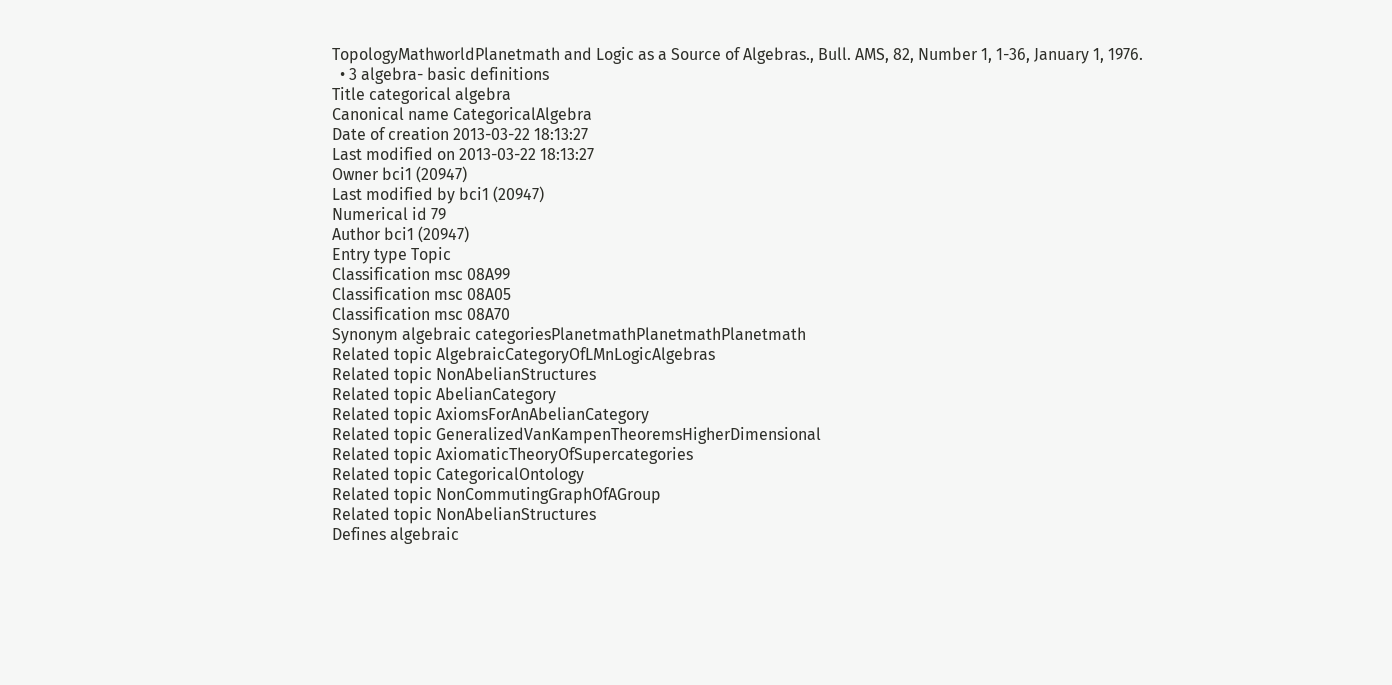TopologyMathworldPlanetmath and Logic as a Source of Algebras., Bull. AMS, 82, Number 1, 1-36, January 1, 1976.
  • 3 algebra- basic definitions
Title categorical algebra
Canonical name CategoricalAlgebra
Date of creation 2013-03-22 18:13:27
Last modified on 2013-03-22 18:13:27
Owner bci1 (20947)
Last modified by bci1 (20947)
Numerical id 79
Author bci1 (20947)
Entry type Topic
Classification msc 08A99
Classification msc 08A05
Classification msc 08A70
Synonym algebraic categoriesPlanetmathPlanetmathPlanetmath
Related topic AlgebraicCategoryOfLMnLogicAlgebras
Related topic NonAbelianStructures
Related topic AbelianCategory
Related topic AxiomsForAnAbelianCategory
Related topic GeneralizedVanKampenTheoremsHigherDimensional
Related topic AxiomaticTheoryOfSupercategories
Related topic CategoricalOntology
Related topic NonCommutingGraphOfAGroup
Related topic NonAbelianStructures
Defines algebraic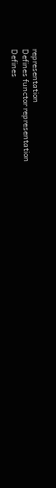representation
Defines functor representation
Defines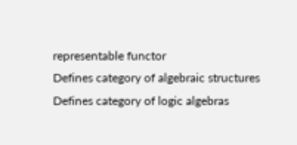representable functor
Defines category of algebraic structures
Defines category of logic algebras